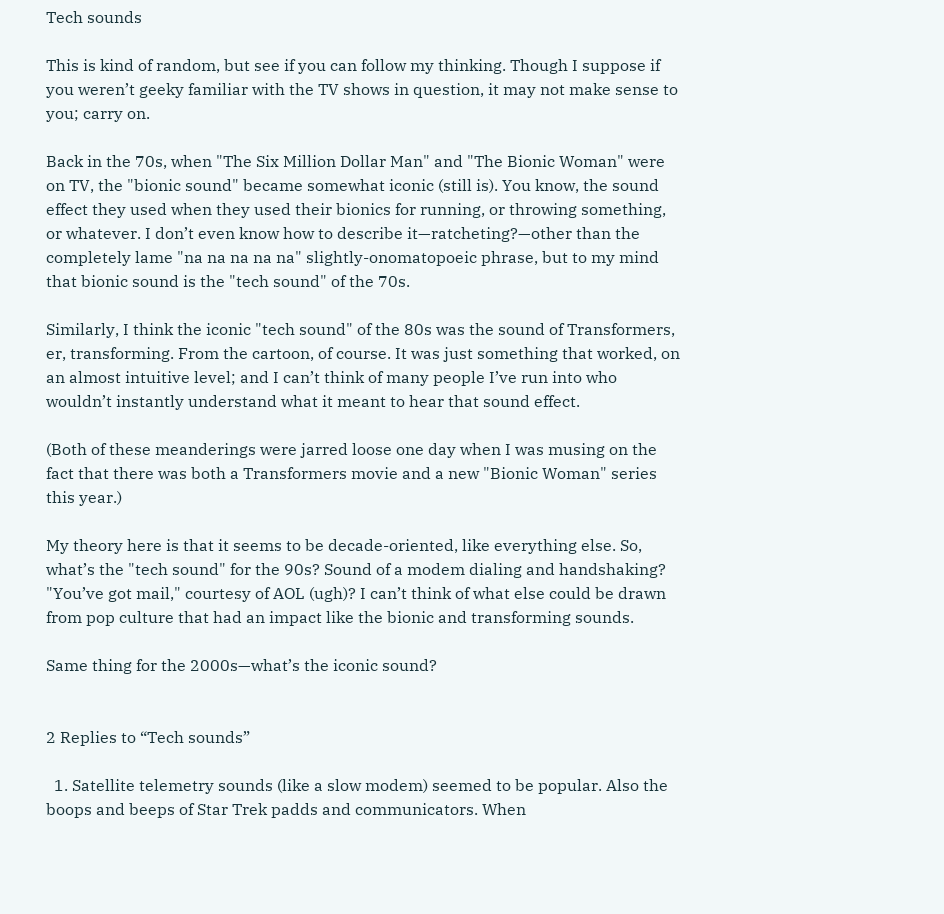Tech sounds

This is kind of random, but see if you can follow my thinking. Though I suppose if you weren’t geeky familiar with the TV shows in question, it may not make sense to you; carry on.

Back in the 70s, when "The Six Million Dollar Man" and "The Bionic Woman" were on TV, the "bionic sound" became somewhat iconic (still is). You know, the sound effect they used when they used their bionics for running, or throwing something, or whatever. I don’t even know how to describe it—ratcheting?—other than the completely lame "na na na na na" slightly-onomatopoeic phrase, but to my mind that bionic sound is the "tech sound" of the 70s.

Similarly, I think the iconic "tech sound" of the 80s was the sound of Transformers, er, transforming. From the cartoon, of course. It was just something that worked, on an almost intuitive level; and I can’t think of many people I’ve run into who wouldn’t instantly understand what it meant to hear that sound effect.

(Both of these meanderings were jarred loose one day when I was musing on the fact that there was both a Transformers movie and a new "Bionic Woman" series this year.)

My theory here is that it seems to be decade-oriented, like everything else. So, what’s the "tech sound" for the 90s? Sound of a modem dialing and handshaking? "You’ve got mail," courtesy of AOL (ugh)? I can’t think of what else could be drawn from pop culture that had an impact like the bionic and transforming sounds.

Same thing for the 2000s—what’s the iconic sound?


2 Replies to “Tech sounds”

  1. Satellite telemetry sounds (like a slow modem) seemed to be popular. Also the boops and beeps of Star Trek padds and communicators. When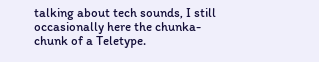talking about tech sounds, I still occasionally here the chunka-chunk of a Teletype.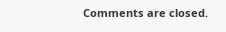Comments are closed.